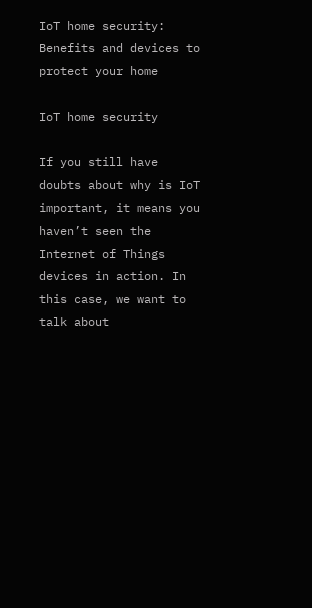IoT home security: Benefits and devices to protect your home

IoT home security

If you still have doubts about why is IoT important, it means you haven’t seen the Internet of Things devices in action. In this case, we want to talk about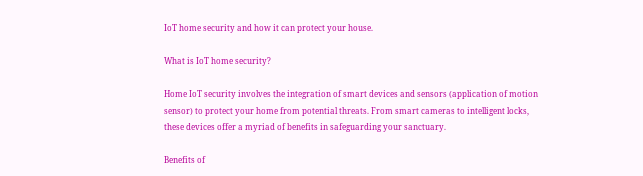IoT home security and how it can protect your house.

What is IoT home security?

Home IoT security involves the integration of smart devices and sensors (application of motion sensor) to protect your home from potential threats. From smart cameras to intelligent locks, these devices offer a myriad of benefits in safeguarding your sanctuary.

Benefits of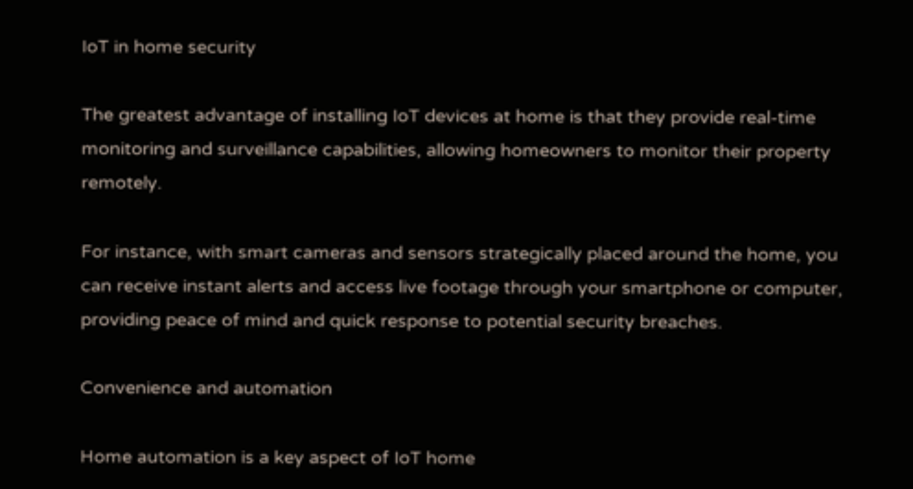IoT in home security

The greatest advantage of installing IoT devices at home is that they provide real-time monitoring and surveillance capabilities, allowing homeowners to monitor their property remotely.

For instance, with smart cameras and sensors strategically placed around the home, you can receive instant alerts and access live footage through your smartphone or computer, providing peace of mind and quick response to potential security breaches.

Convenience and automation

Home automation is a key aspect of IoT home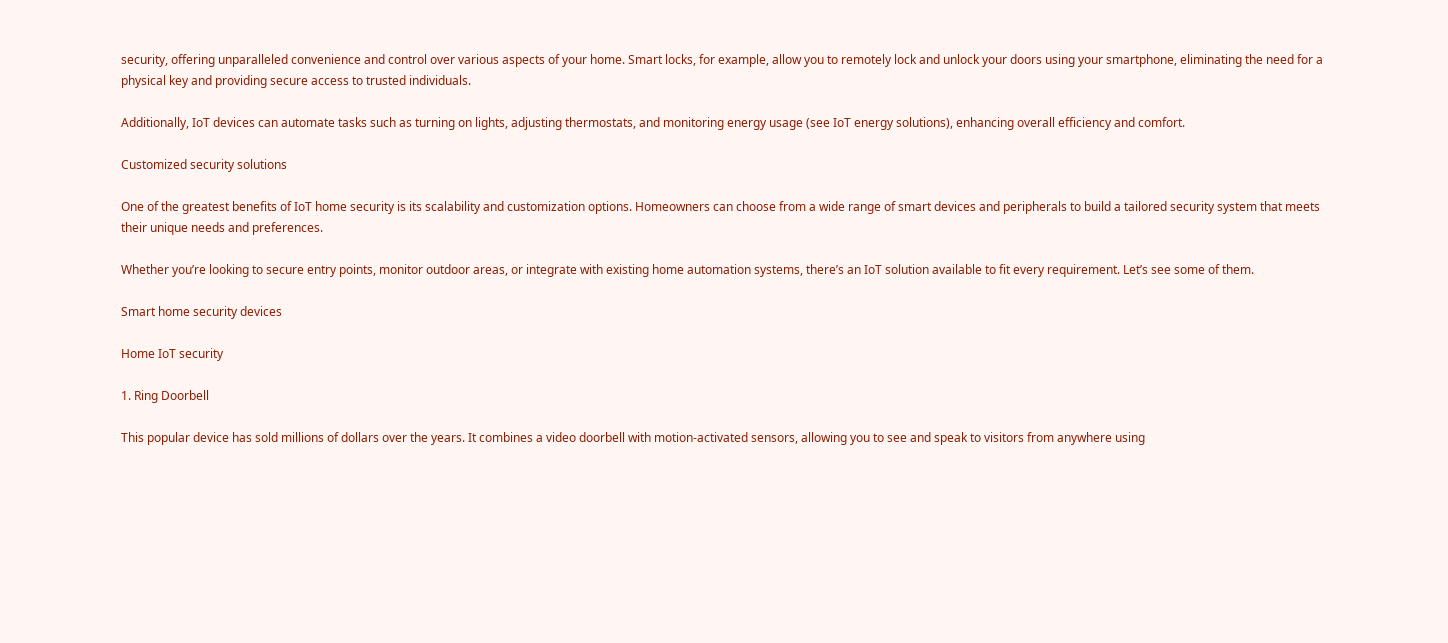security, offering unparalleled convenience and control over various aspects of your home. Smart locks, for example, allow you to remotely lock and unlock your doors using your smartphone, eliminating the need for a physical key and providing secure access to trusted individuals.

Additionally, IoT devices can automate tasks such as turning on lights, adjusting thermostats, and monitoring energy usage (see IoT energy solutions), enhancing overall efficiency and comfort.

Customized security solutions

One of the greatest benefits of IoT home security is its scalability and customization options. Homeowners can choose from a wide range of smart devices and peripherals to build a tailored security system that meets their unique needs and preferences.

Whether you’re looking to secure entry points, monitor outdoor areas, or integrate with existing home automation systems, there’s an IoT solution available to fit every requirement. Let’s see some of them.

Smart home security devices

Home IoT security

1. Ring Doorbell

This popular device has sold millions of dollars over the years. It combines a video doorbell with motion-activated sensors, allowing you to see and speak to visitors from anywhere using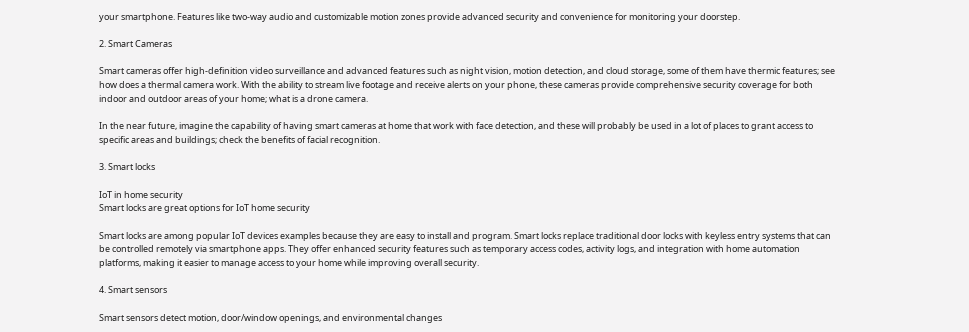your smartphone. Features like two-way audio and customizable motion zones provide advanced security and convenience for monitoring your doorstep.

2. Smart Cameras

Smart cameras offer high-definition video surveillance and advanced features such as night vision, motion detection, and cloud storage, some of them have thermic features; see how does a thermal camera work. With the ability to stream live footage and receive alerts on your phone, these cameras provide comprehensive security coverage for both indoor and outdoor areas of your home; what is a drone camera.

In the near future, imagine the capability of having smart cameras at home that work with face detection, and these will probably be used in a lot of places to grant access to specific areas and buildings; check the benefits of facial recognition.

3. Smart locks

IoT in home security
Smart locks are great options for IoT home security

Smart locks are among popular IoT devices examples because they are easy to install and program. Smart locks replace traditional door locks with keyless entry systems that can be controlled remotely via smartphone apps. They offer enhanced security features such as temporary access codes, activity logs, and integration with home automation platforms, making it easier to manage access to your home while improving overall security.

4. Smart sensors

Smart sensors detect motion, door/window openings, and environmental changes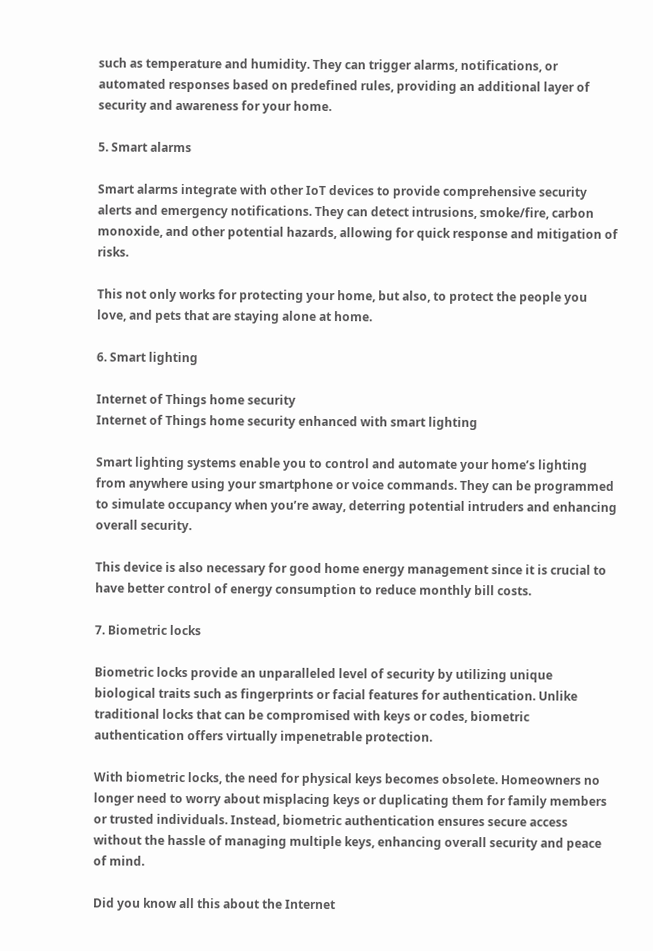such as temperature and humidity. They can trigger alarms, notifications, or automated responses based on predefined rules, providing an additional layer of security and awareness for your home.

5. Smart alarms

Smart alarms integrate with other IoT devices to provide comprehensive security alerts and emergency notifications. They can detect intrusions, smoke/fire, carbon monoxide, and other potential hazards, allowing for quick response and mitigation of risks.

This not only works for protecting your home, but also, to protect the people you love, and pets that are staying alone at home.

6. Smart lighting

Internet of Things home security
Internet of Things home security enhanced with smart lighting

Smart lighting systems enable you to control and automate your home’s lighting from anywhere using your smartphone or voice commands. They can be programmed to simulate occupancy when you’re away, deterring potential intruders and enhancing overall security.

This device is also necessary for good home energy management since it is crucial to have better control of energy consumption to reduce monthly bill costs.

7. Biometric locks

Biometric locks provide an unparalleled level of security by utilizing unique biological traits such as fingerprints or facial features for authentication. Unlike traditional locks that can be compromised with keys or codes, biometric authentication offers virtually impenetrable protection.

With biometric locks, the need for physical keys becomes obsolete. Homeowners no longer need to worry about misplacing keys or duplicating them for family members or trusted individuals. Instead, biometric authentication ensures secure access without the hassle of managing multiple keys, enhancing overall security and peace of mind.

Did you know all this about the Internet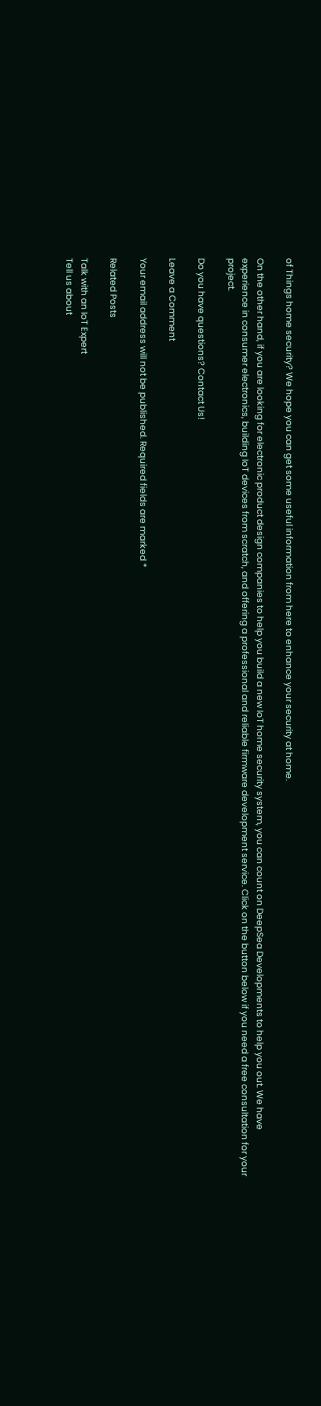of Things home security? We hope you can get some useful information from here to enhance your security at home.

On the other hand, if you are looking for electronic product design companies to help you build a new IoT home security system, you can count on DeepSea Developments to help you out. We have experience in consumer electronics, building IoT devices from scratch, and offering a professional and reliable firmware development service. Click on the button below if you need a free consultation for your project.

Do you have questions? Contact Us!

Leave a Comment

Your email address will not be published. Required fields are marked *

Related Posts

Talk with an IoT Expert
Tell us about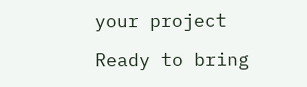your project

Ready to bring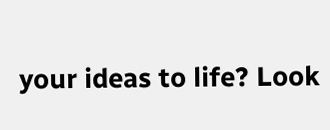your ideas to life? Look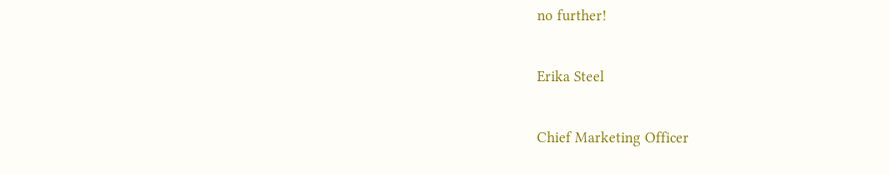no further!

Erika Steel

Chief Marketing Officer